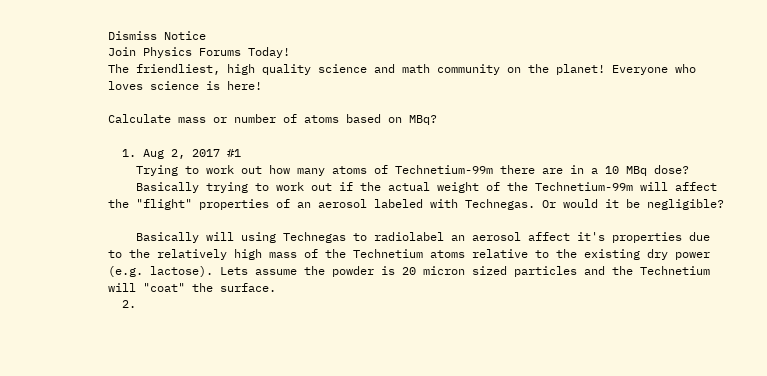Dismiss Notice
Join Physics Forums Today!
The friendliest, high quality science and math community on the planet! Everyone who loves science is here!

Calculate mass or number of atoms based on MBq?

  1. Aug 2, 2017 #1
    Trying to work out how many atoms of Technetium-99m there are in a 10 MBq dose?
    Basically trying to work out if the actual weight of the Technetium-99m will affect the "flight" properties of an aerosol labeled with Technegas. Or would it be negligible?

    Basically will using Technegas to radiolabel an aerosol affect it's properties due to the relatively high mass of the Technetium atoms relative to the existing dry power (e.g. lactose). Lets assume the powder is 20 micron sized particles and the Technetium will "coat" the surface.
  2.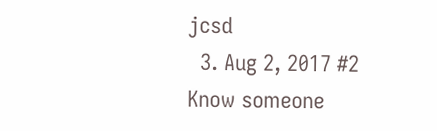jcsd
  3. Aug 2, 2017 #2
Know someone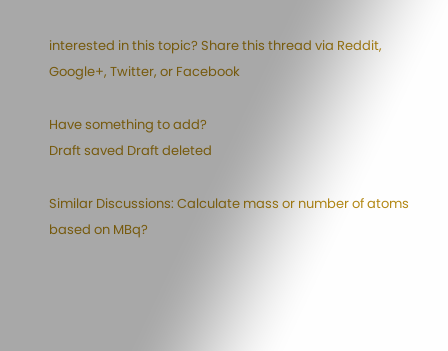interested in this topic? Share this thread via Reddit, Google+, Twitter, or Facebook

Have something to add?
Draft saved Draft deleted

Similar Discussions: Calculate mass or number of atoms based on MBq?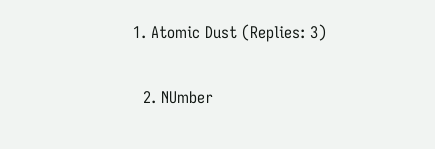1. Atomic Dust (Replies: 3)

  2. NUmber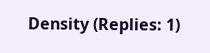Density (Replies: 1)